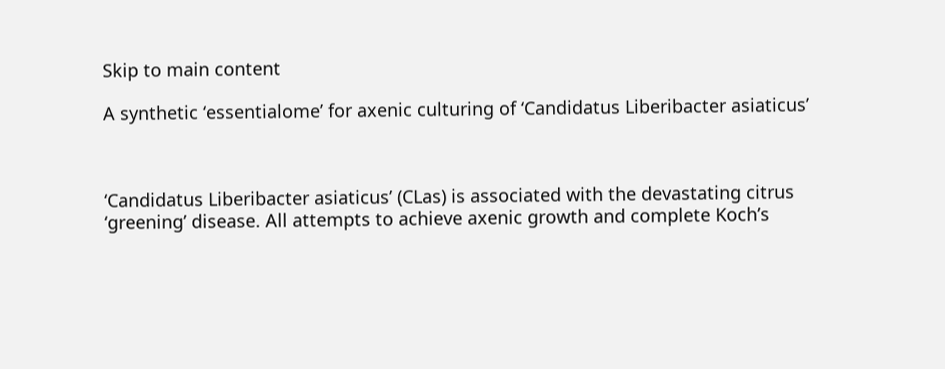Skip to main content

A synthetic ‘essentialome’ for axenic culturing of ‘Candidatus Liberibacter asiaticus’



‘Candidatus Liberibacter asiaticus’ (CLas) is associated with the devastating citrus ‘greening’ disease. All attempts to achieve axenic growth and complete Koch’s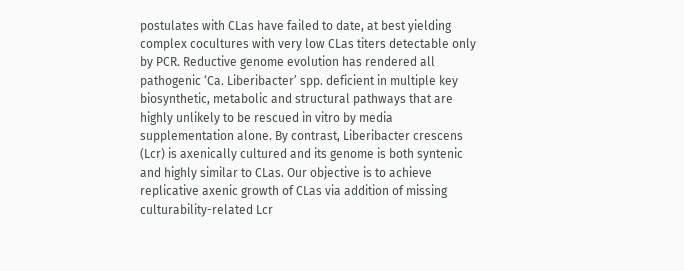postulates with CLas have failed to date, at best yielding complex cocultures with very low CLas titers detectable only by PCR. Reductive genome evolution has rendered all pathogenic ‘Ca. Liberibacter’ spp. deficient in multiple key biosynthetic, metabolic and structural pathways that are highly unlikely to be rescued in vitro by media supplementation alone. By contrast, Liberibacter crescens (Lcr) is axenically cultured and its genome is both syntenic and highly similar to CLas. Our objective is to achieve replicative axenic growth of CLas via addition of missing culturability-related Lcr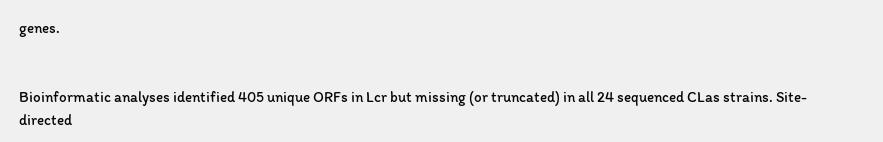genes.


Bioinformatic analyses identified 405 unique ORFs in Lcr but missing (or truncated) in all 24 sequenced CLas strains. Site-directed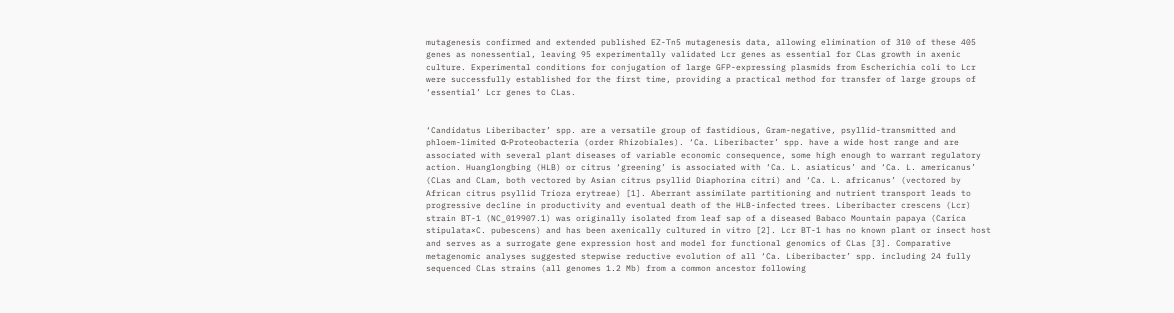mutagenesis confirmed and extended published EZ-Tn5 mutagenesis data, allowing elimination of 310 of these 405 genes as nonessential, leaving 95 experimentally validated Lcr genes as essential for CLas growth in axenic culture. Experimental conditions for conjugation of large GFP-expressing plasmids from Escherichia coli to Lcr were successfully established for the first time, providing a practical method for transfer of large groups of ‘essential’ Lcr genes to CLas.


‘Candidatus Liberibacter’ spp. are a versatile group of fastidious, Gram-negative, psyllid-transmitted and phloem-limited α-Proteobacteria (order Rhizobiales). ‘Ca. Liberibacter’ spp. have a wide host range and are associated with several plant diseases of variable economic consequence, some high enough to warrant regulatory action. Huanglongbing (HLB) or citrus ‘greening’ is associated with ‘Ca. L. asiaticus’ and ‘Ca. L. americanus’ (CLas and CLam, both vectored by Asian citrus psyllid Diaphorina citri) and ‘Ca. L. africanus’ (vectored by African citrus psyllid Trioza erytreae) [1]. Aberrant assimilate partitioning and nutrient transport leads to progressive decline in productivity and eventual death of the HLB-infected trees. Liberibacter crescens (Lcr) strain BT-1 (NC_019907.1) was originally isolated from leaf sap of a diseased Babaco Mountain papaya (Carica stipulata×C. pubescens) and has been axenically cultured in vitro [2]. Lcr BT-1 has no known plant or insect host and serves as a surrogate gene expression host and model for functional genomics of CLas [3]. Comparative metagenomic analyses suggested stepwise reductive evolution of all ‘Ca. Liberibacter’ spp. including 24 fully sequenced CLas strains (all genomes 1.2 Mb) from a common ancestor following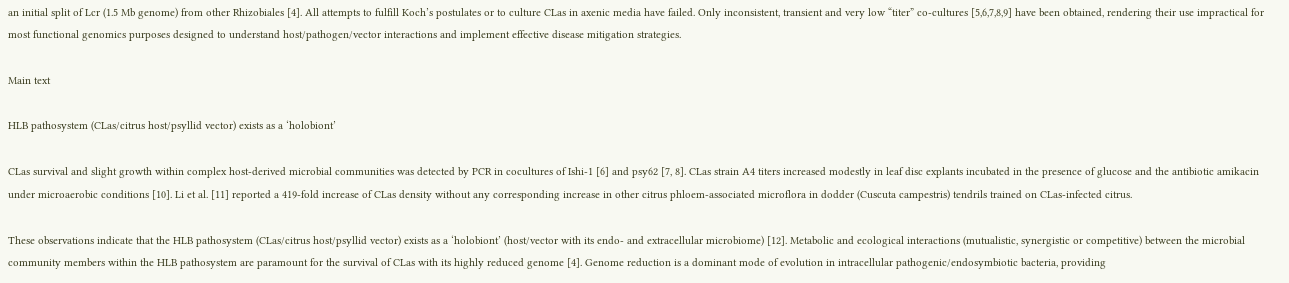an initial split of Lcr (1.5 Mb genome) from other Rhizobiales [4]. All attempts to fulfill Koch’s postulates or to culture CLas in axenic media have failed. Only inconsistent, transient and very low “titer” co-cultures [5,6,7,8,9] have been obtained, rendering their use impractical for most functional genomics purposes designed to understand host/pathogen/vector interactions and implement effective disease mitigation strategies.

Main text

HLB pathosystem (CLas/citrus host/psyllid vector) exists as a ‘holobiont’

CLas survival and slight growth within complex host-derived microbial communities was detected by PCR in cocultures of Ishi-1 [6] and psy62 [7, 8]. CLas strain A4 titers increased modestly in leaf disc explants incubated in the presence of glucose and the antibiotic amikacin under microaerobic conditions [10]. Li et al. [11] reported a 419-fold increase of CLas density without any corresponding increase in other citrus phloem-associated microflora in dodder (Cuscuta campestris) tendrils trained on CLas-infected citrus.

These observations indicate that the HLB pathosystem (CLas/citrus host/psyllid vector) exists as a ‘holobiont’ (host/vector with its endo- and extracellular microbiome) [12]. Metabolic and ecological interactions (mutualistic, synergistic or competitive) between the microbial community members within the HLB pathosystem are paramount for the survival of CLas with its highly reduced genome [4]. Genome reduction is a dominant mode of evolution in intracellular pathogenic/endosymbiotic bacteria, providing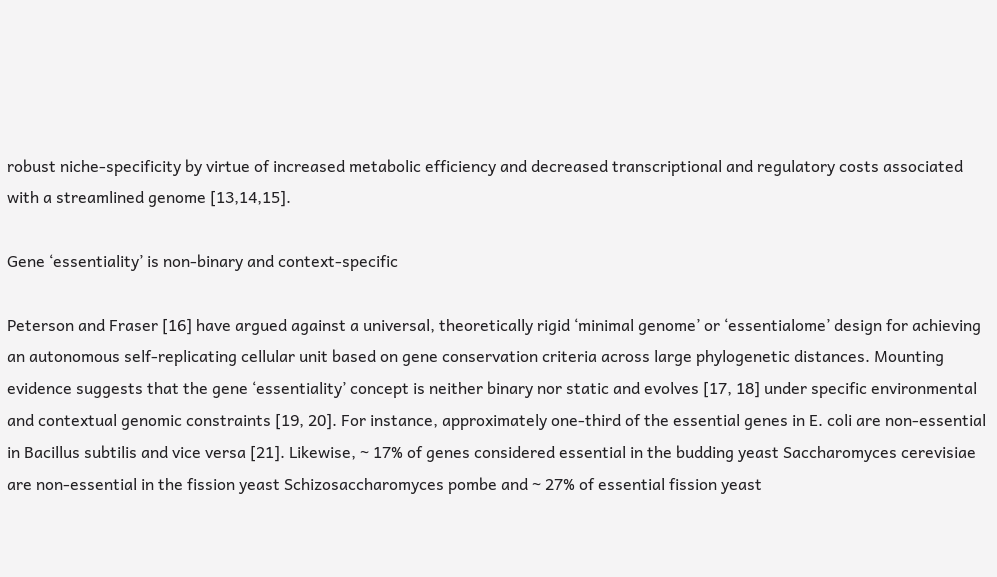robust niche-specificity by virtue of increased metabolic efficiency and decreased transcriptional and regulatory costs associated with a streamlined genome [13,14,15].

Gene ‘essentiality’ is non-binary and context-specific

Peterson and Fraser [16] have argued against a universal, theoretically rigid ‘minimal genome’ or ‘essentialome’ design for achieving an autonomous self-replicating cellular unit based on gene conservation criteria across large phylogenetic distances. Mounting evidence suggests that the gene ‘essentiality’ concept is neither binary nor static and evolves [17, 18] under specific environmental and contextual genomic constraints [19, 20]. For instance, approximately one-third of the essential genes in E. coli are non-essential in Bacillus subtilis and vice versa [21]. Likewise, ~ 17% of genes considered essential in the budding yeast Saccharomyces cerevisiae are non-essential in the fission yeast Schizosaccharomyces pombe and ~ 27% of essential fission yeast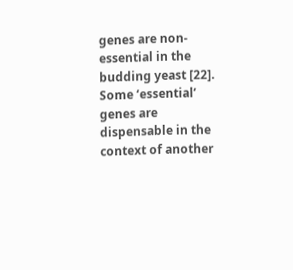genes are non-essential in the budding yeast [22]. Some ‘essential’ genes are dispensable in the context of another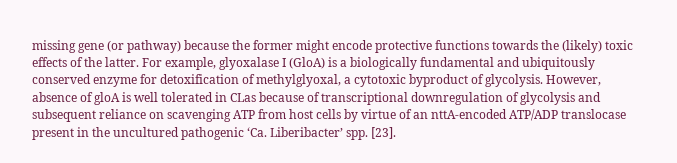missing gene (or pathway) because the former might encode protective functions towards the (likely) toxic effects of the latter. For example, glyoxalase I (GloA) is a biologically fundamental and ubiquitously conserved enzyme for detoxification of methylglyoxal, a cytotoxic byproduct of glycolysis. However, absence of gloA is well tolerated in CLas because of transcriptional downregulation of glycolysis and subsequent reliance on scavenging ATP from host cells by virtue of an nttA-encoded ATP/ADP translocase present in the uncultured pathogenic ‘Ca. Liberibacter’ spp. [23].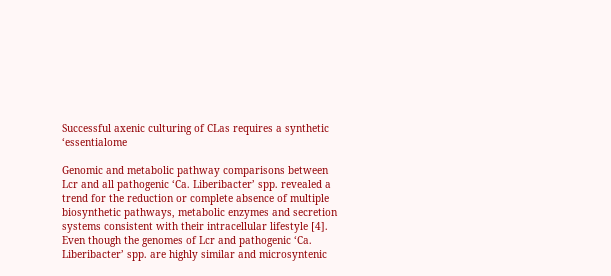Successful axenic culturing of CLas requires a synthetic ‘essentialome

Genomic and metabolic pathway comparisons between Lcr and all pathogenic ‘Ca. Liberibacter’ spp. revealed a trend for the reduction or complete absence of multiple biosynthetic pathways, metabolic enzymes and secretion systems consistent with their intracellular lifestyle [4]. Even though the genomes of Lcr and pathogenic ‘Ca. Liberibacter’ spp. are highly similar and microsyntenic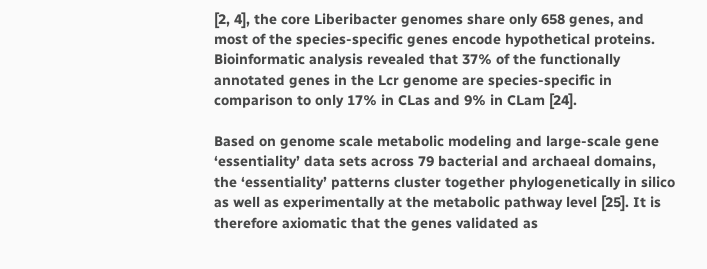[2, 4], the core Liberibacter genomes share only 658 genes, and most of the species-specific genes encode hypothetical proteins. Bioinformatic analysis revealed that 37% of the functionally annotated genes in the Lcr genome are species-specific in comparison to only 17% in CLas and 9% in CLam [24].

Based on genome scale metabolic modeling and large-scale gene ‘essentiality’ data sets across 79 bacterial and archaeal domains, the ‘essentiality’ patterns cluster together phylogenetically in silico as well as experimentally at the metabolic pathway level [25]. It is therefore axiomatic that the genes validated as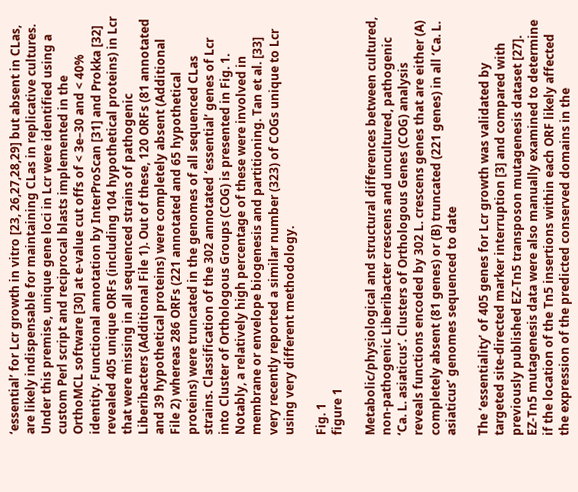‘essential’ for Lcr growth in vitro [23, 26,27,28,29] but absent in CLas, are likely indispensable for maintaining CLas in replicative cultures. Under this premise, unique gene loci in Lcr were identified using a custom Perl script and reciprocal blasts implemented in the OrthoMCL software [30] at e-value cut offs of < 3e–30 and < 40% identity. Functional annotation by InterProScan [31] and Prokka [32] revealed 405 unique ORFs (including 104 hypothetical proteins) in Lcr that were missing in all sequenced strains of pathogenic Liberibacters (Additional File 1). Out of these, 120 ORFs (81 annotated and 39 hypothetical proteins) were completely absent (Additional File 2) whereas 286 ORFs (221 annotated and 65 hypothetical proteins) were truncated in the genomes of all sequenced CLas strains. Classification of the 302 annotated ‘essential’ genes of Lcr into Cluster of Orthologous Groups (COG) is presented in Fig. 1. Notably, a relatively high percentage of these were involved in membrane or envelope biogenesis and partitioning. Tan et al. [33] very recently reported a similar number (323) of COGs unique to Lcr using very different methodology.

Fig. 1
figure 1

Metabolic/physiological and structural differences between cultured, non-pathogenic Liberibacter crescens and uncultured, pathogenic ‘Ca. L. asiaticus’. Clusters of Orthologous Genes (COG) analysis reveals functions encoded by 302 L. crescens genes that are either (A) completely absent (81 genes) or (B) truncated (221 genes) in all ‘Ca. L. asiaticus’ genomes sequenced to date

The ‘essentiality’ of 405 genes for Lcr growth was validated by targeted site-directed marker interruption [3] and compared with previously published EZ-Tn5 transposon mutagenesis dataset [27]. EZ-Tn5 mutagenesis data were also manually examined to determine if the location of the Tn5 insertions within each ORF likely affected the expression of the predicted conserved domains in the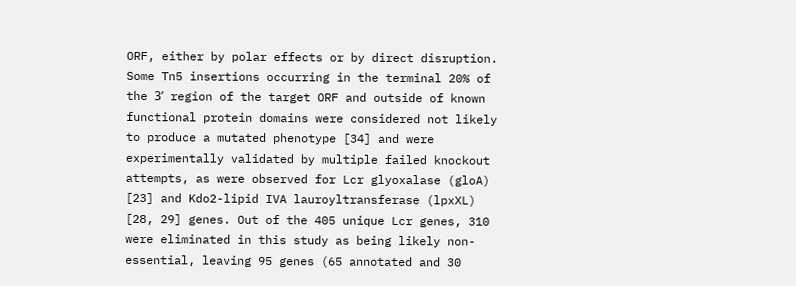ORF, either by polar effects or by direct disruption. Some Tn5 insertions occurring in the terminal 20% of the 3ʹ region of the target ORF and outside of known functional protein domains were considered not likely to produce a mutated phenotype [34] and were experimentally validated by multiple failed knockout attempts, as were observed for Lcr glyoxalase (gloA) [23] and Kdo2-lipid IVA lauroyltransferase (lpxXL) [28, 29] genes. Out of the 405 unique Lcr genes, 310 were eliminated in this study as being likely non-essential, leaving 95 genes (65 annotated and 30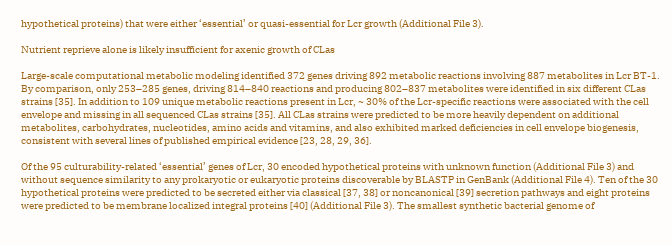hypothetical proteins) that were either ‘essential’ or quasi-essential for Lcr growth (Additional File 3).

Nutrient reprieve alone is likely insufficient for axenic growth of CLas

Large-scale computational metabolic modeling identified 372 genes driving 892 metabolic reactions involving 887 metabolites in Lcr BT-1. By comparison, only 253–285 genes, driving 814–840 reactions and producing 802–837 metabolites were identified in six different CLas strains [35]. In addition to 109 unique metabolic reactions present in Lcr, ~ 30% of the Lcr-specific reactions were associated with the cell envelope and missing in all sequenced CLas strains [35]. All CLas strains were predicted to be more heavily dependent on additional metabolites, carbohydrates, nucleotides, amino acids and vitamins, and also exhibited marked deficiencies in cell envelope biogenesis, consistent with several lines of published empirical evidence [23, 28, 29, 36].

Of the 95 culturability-related ‘essential’ genes of Lcr, 30 encoded hypothetical proteins with unknown function (Additional File 3) and without sequence similarity to any prokaryotic or eukaryotic proteins discoverable by BLASTP in GenBank (Additional File 4). Ten of the 30 hypothetical proteins were predicted to be secreted either via classical [37, 38] or noncanonical [39] secretion pathways and eight proteins were predicted to be membrane localized integral proteins [40] (Additional File 3). The smallest synthetic bacterial genome of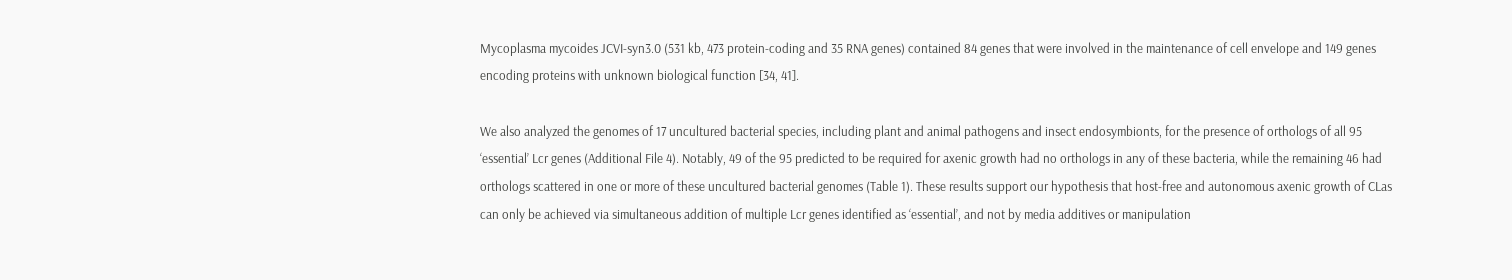Mycoplasma mycoides JCVI-syn3.0 (531 kb, 473 protein-coding and 35 RNA genes) contained 84 genes that were involved in the maintenance of cell envelope and 149 genes encoding proteins with unknown biological function [34, 41].

We also analyzed the genomes of 17 uncultured bacterial species, including plant and animal pathogens and insect endosymbionts, for the presence of orthologs of all 95 ‘essential’ Lcr genes (Additional File 4). Notably, 49 of the 95 predicted to be required for axenic growth had no orthologs in any of these bacteria, while the remaining 46 had orthologs scattered in one or more of these uncultured bacterial genomes (Table 1). These results support our hypothesis that host-free and autonomous axenic growth of CLas can only be achieved via simultaneous addition of multiple Lcr genes identified as ‘essential’, and not by media additives or manipulation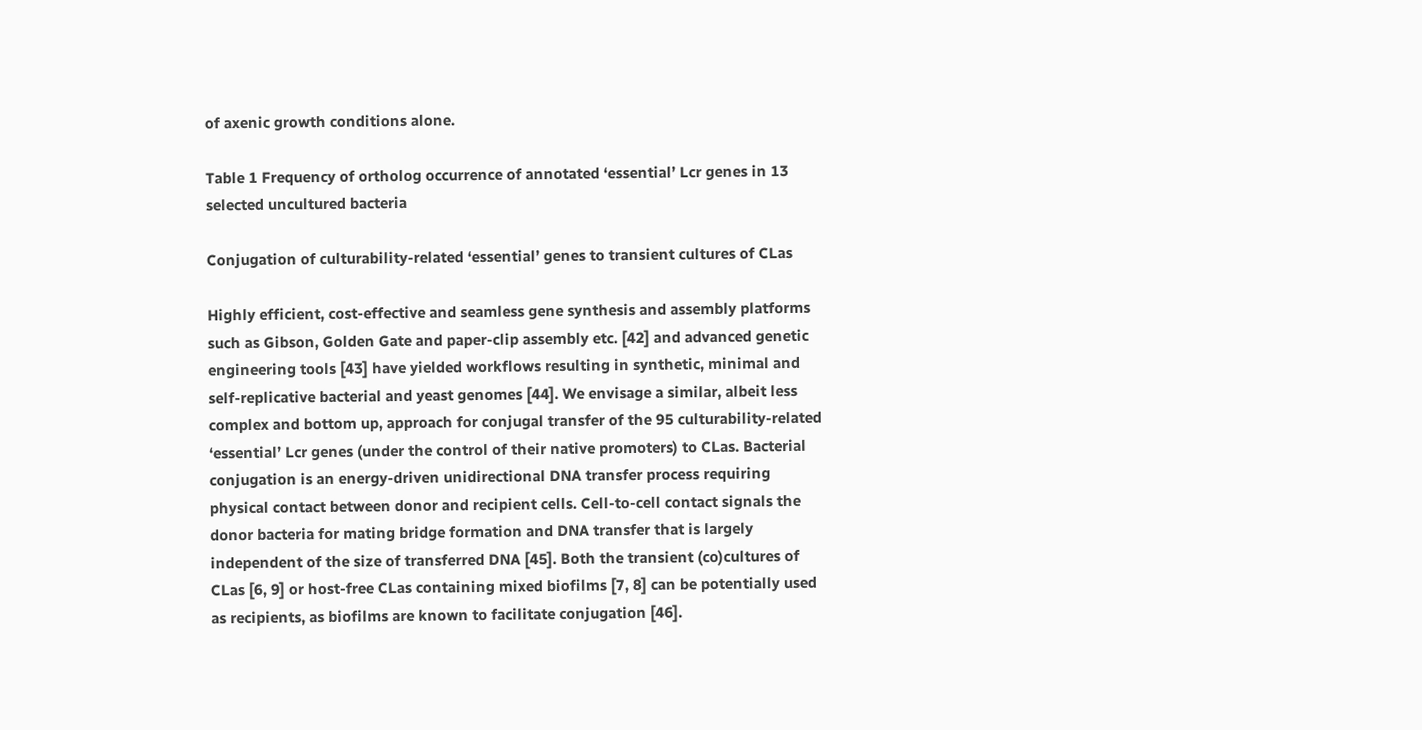of axenic growth conditions alone.

Table 1 Frequency of ortholog occurrence of annotated ‘essential’ Lcr genes in 13 selected uncultured bacteria

Conjugation of culturability-related ‘essential’ genes to transient cultures of CLas

Highly efficient, cost-effective and seamless gene synthesis and assembly platforms such as Gibson, Golden Gate and paper-clip assembly etc. [42] and advanced genetic engineering tools [43] have yielded workflows resulting in synthetic, minimal and self-replicative bacterial and yeast genomes [44]. We envisage a similar, albeit less complex and bottom up, approach for conjugal transfer of the 95 culturability-related ‘essential’ Lcr genes (under the control of their native promoters) to CLas. Bacterial conjugation is an energy-driven unidirectional DNA transfer process requiring physical contact between donor and recipient cells. Cell-to-cell contact signals the donor bacteria for mating bridge formation and DNA transfer that is largely independent of the size of transferred DNA [45]. Both the transient (co)cultures of CLas [6, 9] or host-free CLas containing mixed biofilms [7, 8] can be potentially used as recipients, as biofilms are known to facilitate conjugation [46].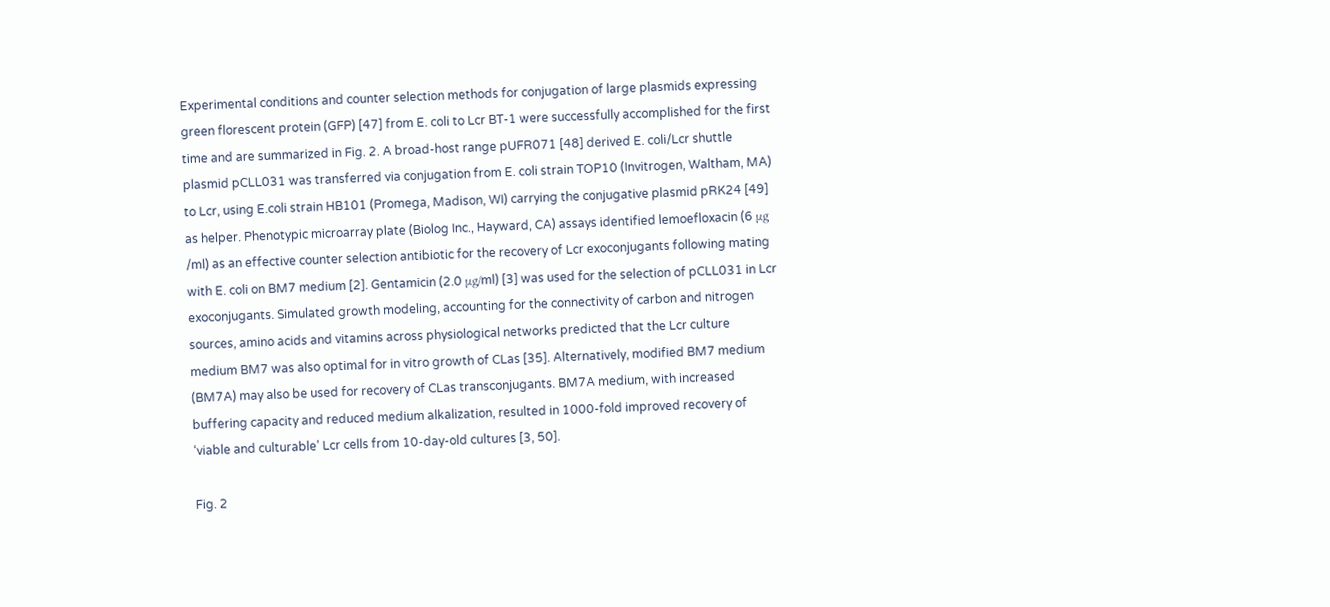Experimental conditions and counter selection methods for conjugation of large plasmids expressing green florescent protein (GFP) [47] from E. coli to Lcr BT-1 were successfully accomplished for the first time and are summarized in Fig. 2. A broad-host range pUFR071 [48] derived E. coli/Lcr shuttle plasmid pCLL031 was transferred via conjugation from E. coli strain TOP10 (Invitrogen, Waltham, MA) to Lcr, using E.coli strain HB101 (Promega, Madison, WI) carrying the conjugative plasmid pRK24 [49] as helper. Phenotypic microarray plate (Biolog Inc., Hayward, CA) assays identified lemoefloxacin (6 μg /ml) as an effective counter selection antibiotic for the recovery of Lcr exoconjugants following mating with E. coli on BM7 medium [2]. Gentamicin (2.0 μg/ml) [3] was used for the selection of pCLL031 in Lcr exoconjugants. Simulated growth modeling, accounting for the connectivity of carbon and nitrogen sources, amino acids and vitamins across physiological networks predicted that the Lcr culture medium BM7 was also optimal for in vitro growth of CLas [35]. Alternatively, modified BM7 medium (BM7A) may also be used for recovery of CLas transconjugants. BM7A medium, with increased buffering capacity and reduced medium alkalization, resulted in 1000-fold improved recovery of ‘viable and culturable’ Lcr cells from 10-day-old cultures [3, 50].

Fig. 2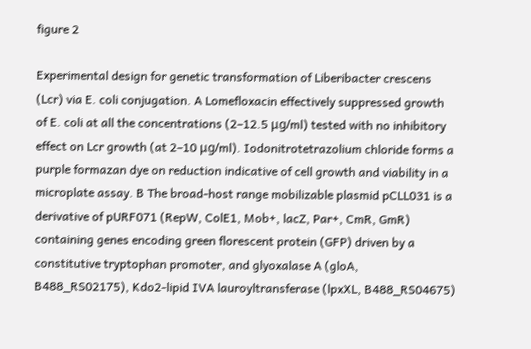figure 2

Experimental design for genetic transformation of Liberibacter crescens (Lcr) via E. coli conjugation. A Lomefloxacin effectively suppressed growth of E. coli at all the concentrations (2–12.5 μg/ml) tested with no inhibitory effect on Lcr growth (at 2–10 μg/ml). Iodonitrotetrazolium chloride forms a purple formazan dye on reduction indicative of cell growth and viability in a microplate assay. B The broad-host range mobilizable plasmid pCLL031 is a derivative of pURF071 (RepW, ColE1, Mob+, lacZ, Par+, CmR, GmR) containing genes encoding green florescent protein (GFP) driven by a constitutive tryptophan promoter, and glyoxalase A (gloA, B488_RS02175), Kdo2-lipid IVA lauroyltransferase (lpxXL, B488_RS04675)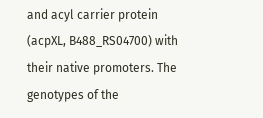and acyl carrier protein (acpXL, B488_RS04700) with their native promoters. The genotypes of the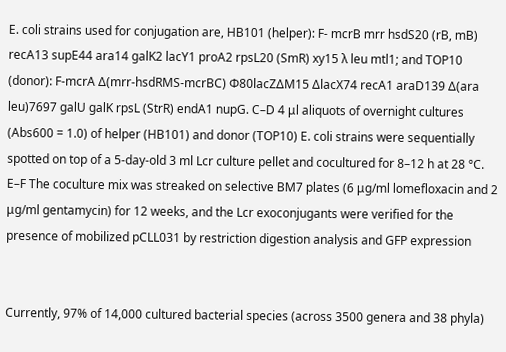E. coli strains used for conjugation are, HB101 (helper): F- mcrB mrr hsdS20 (rB, mB) recA13 supE44 ara14 galK2 lacY1 proA2 rpsL20 (SmR) xy15 λ leu mtl1; and TOP10 (donor): F-mcrA Δ(mrr-hsdRMS-mcrBC) Φ80lacZΔM15 ΔlacX74 recA1 araD139 Δ(ara leu)7697 galU galK rpsL (StrR) endA1 nupG. C–D 4 μl aliquots of overnight cultures (Abs600 = 1.0) of helper (HB101) and donor (TOP10) E. coli strains were sequentially spotted on top of a 5-day-old 3 ml Lcr culture pellet and cocultured for 8–12 h at 28 °C. E–F The coculture mix was streaked on selective BM7 plates (6 μg/ml lomefloxacin and 2 μg/ml gentamycin) for 12 weeks, and the Lcr exoconjugants were verified for the presence of mobilized pCLL031 by restriction digestion analysis and GFP expression


Currently, 97% of 14,000 cultured bacterial species (across 3500 genera and 38 phyla)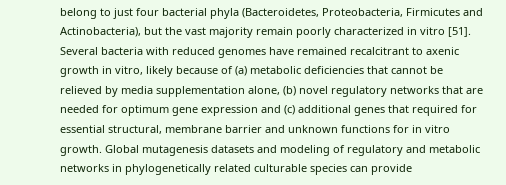belong to just four bacterial phyla (Bacteroidetes, Proteobacteria, Firmicutes and Actinobacteria), but the vast majority remain poorly characterized in vitro [51]. Several bacteria with reduced genomes have remained recalcitrant to axenic growth in vitro, likely because of (a) metabolic deficiencies that cannot be relieved by media supplementation alone, (b) novel regulatory networks that are needed for optimum gene expression and (c) additional genes that required for essential structural, membrane barrier and unknown functions for in vitro growth. Global mutagenesis datasets and modeling of regulatory and metabolic networks in phylogenetically related culturable species can provide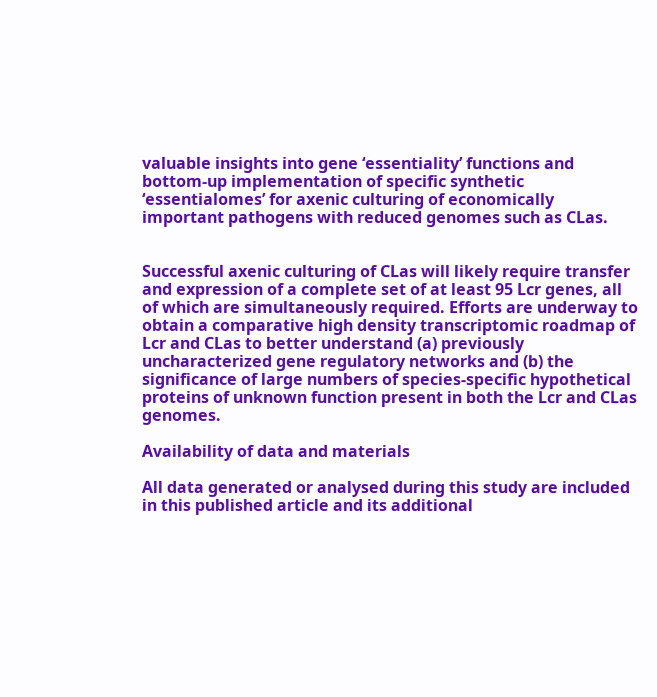valuable insights into gene ‘essentiality’ functions and bottom-up implementation of specific synthetic ‘essentialomes’ for axenic culturing of economically important pathogens with reduced genomes such as CLas.


Successful axenic culturing of CLas will likely require transfer and expression of a complete set of at least 95 Lcr genes, all of which are simultaneously required. Efforts are underway to obtain a comparative high density transcriptomic roadmap of Lcr and CLas to better understand (a) previously uncharacterized gene regulatory networks and (b) the significance of large numbers of species-specific hypothetical proteins of unknown function present in both the Lcr and CLas genomes.

Availability of data and materials

All data generated or analysed during this study are included in this published article and its additional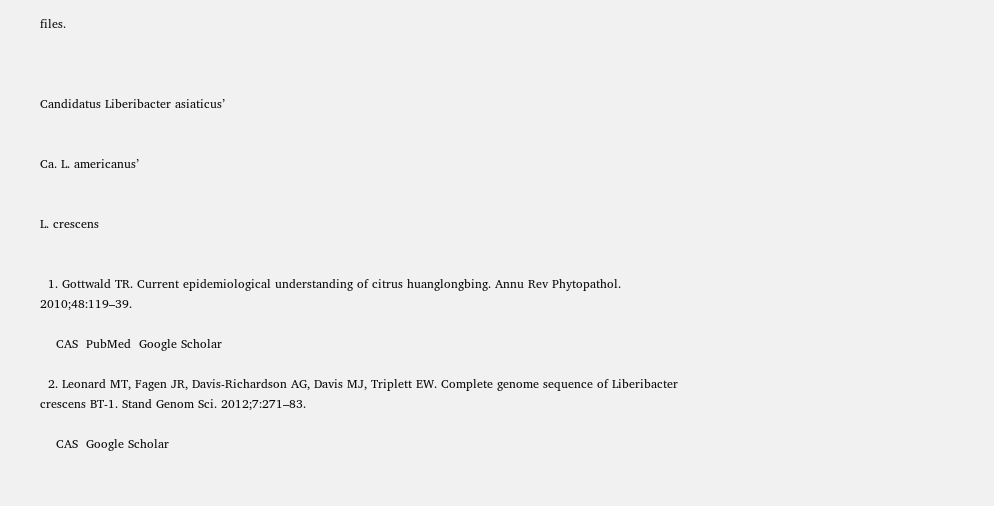files.



Candidatus Liberibacter asiaticus’


Ca. L. americanus’


L. crescens


  1. Gottwald TR. Current epidemiological understanding of citrus huanglongbing. Annu Rev Phytopathol. 2010;48:119–39.

    CAS  PubMed  Google Scholar

  2. Leonard MT, Fagen JR, Davis-Richardson AG, Davis MJ, Triplett EW. Complete genome sequence of Liberibacter crescens BT-1. Stand Genom Sci. 2012;7:271–83.

    CAS  Google Scholar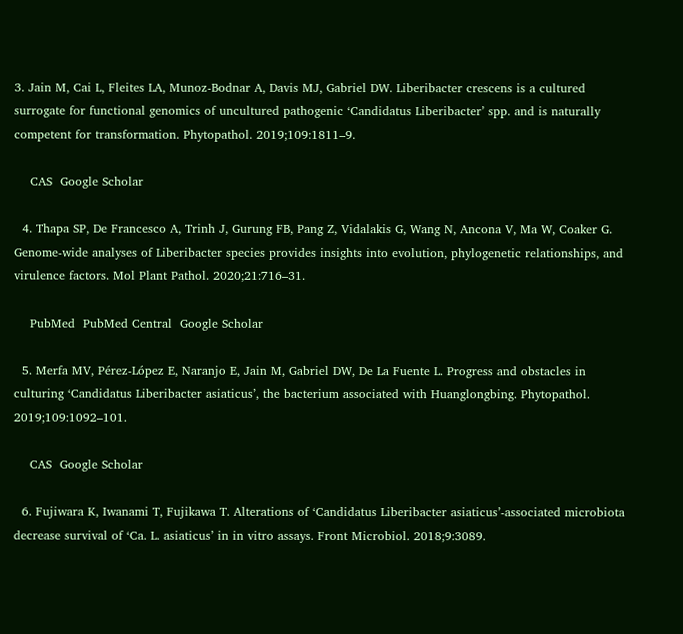3. Jain M, Cai L, Fleites LA, Munoz-Bodnar A, Davis MJ, Gabriel DW. Liberibacter crescens is a cultured surrogate for functional genomics of uncultured pathogenic ‘Candidatus Liberibacter’ spp. and is naturally competent for transformation. Phytopathol. 2019;109:1811–9.

    CAS  Google Scholar

  4. Thapa SP, De Francesco A, Trinh J, Gurung FB, Pang Z, Vidalakis G, Wang N, Ancona V, Ma W, Coaker G. Genome-wide analyses of Liberibacter species provides insights into evolution, phylogenetic relationships, and virulence factors. Mol Plant Pathol. 2020;21:716–31.

    PubMed  PubMed Central  Google Scholar

  5. Merfa MV, Pérez-López E, Naranjo E, Jain M, Gabriel DW, De La Fuente L. Progress and obstacles in culturing ‘Candidatus Liberibacter asiaticus’, the bacterium associated with Huanglongbing. Phytopathol. 2019;109:1092–101.

    CAS  Google Scholar

  6. Fujiwara K, Iwanami T, Fujikawa T. Alterations of ‘Candidatus Liberibacter asiaticus’-associated microbiota decrease survival of ‘Ca. L. asiaticus’ in in vitro assays. Front Microbiol. 2018;9:3089.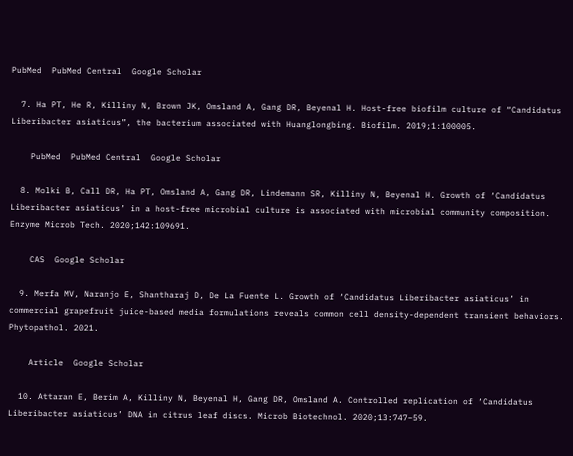PubMed  PubMed Central  Google Scholar

  7. Ha PT, He R, Killiny N, Brown JK, Omsland A, Gang DR, Beyenal H. Host-free biofilm culture of “Candidatus Liberibacter asiaticus”, the bacterium associated with Huanglongbing. Biofilm. 2019;1:100005.

    PubMed  PubMed Central  Google Scholar

  8. Molki B, Call DR, Ha PT, Omsland A, Gang DR, Lindemann SR, Killiny N, Beyenal H. Growth of ‘Candidatus Liberibacter asiaticus’ in a host-free microbial culture is associated with microbial community composition. Enzyme Microb Tech. 2020;142:109691.

    CAS  Google Scholar

  9. Merfa MV, Naranjo E, Shantharaj D, De La Fuente L. Growth of ‘Candidatus Liberibacter asiaticus’ in commercial grapefruit juice-based media formulations reveals common cell density-dependent transient behaviors. Phytopathol. 2021.

    Article  Google Scholar

  10. Attaran E, Berim A, Killiny N, Beyenal H, Gang DR, Omsland A. Controlled replication of ‘Candidatus Liberibacter asiaticus’ DNA in citrus leaf discs. Microb Biotechnol. 2020;13:747–59.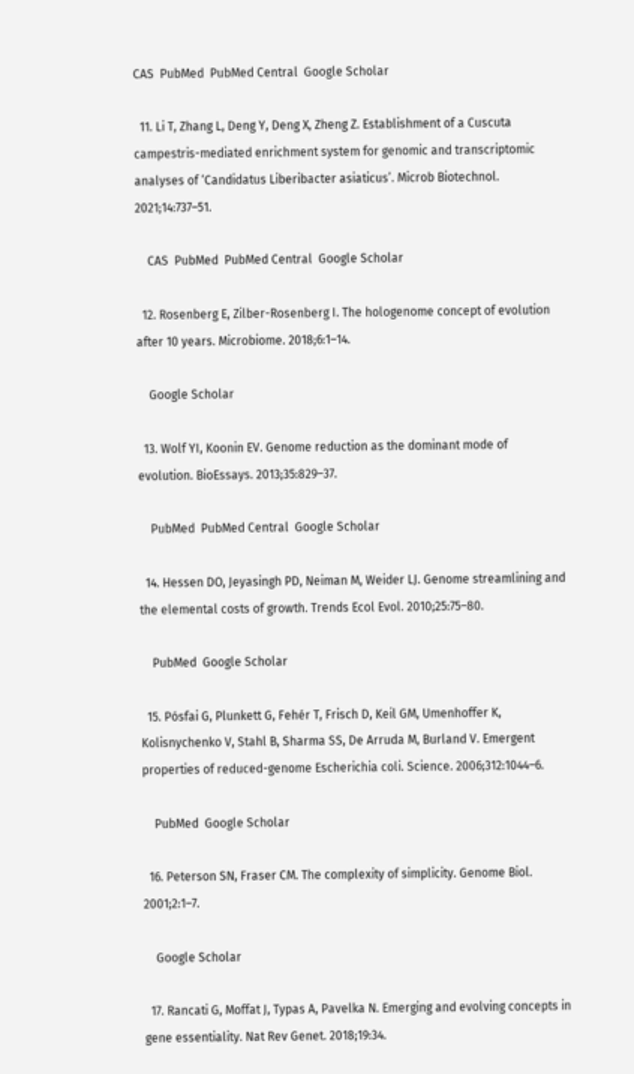CAS  PubMed  PubMed Central  Google Scholar

  11. Li T, Zhang L, Deng Y, Deng X, Zheng Z. Establishment of a Cuscuta campestris-mediated enrichment system for genomic and transcriptomic analyses of ‘Candidatus Liberibacter asiaticus’. Microb Biotechnol. 2021;14:737–51.

    CAS  PubMed  PubMed Central  Google Scholar

  12. Rosenberg E, Zilber-Rosenberg I. The hologenome concept of evolution after 10 years. Microbiome. 2018;6:1–14.

    Google Scholar

  13. Wolf YI, Koonin EV. Genome reduction as the dominant mode of evolution. BioEssays. 2013;35:829–37.

    PubMed  PubMed Central  Google Scholar

  14. Hessen DO, Jeyasingh PD, Neiman M, Weider LJ. Genome streamlining and the elemental costs of growth. Trends Ecol Evol. 2010;25:75–80.

    PubMed  Google Scholar

  15. Pósfai G, Plunkett G, Fehér T, Frisch D, Keil GM, Umenhoffer K, Kolisnychenko V, Stahl B, Sharma SS, De Arruda M, Burland V. Emergent properties of reduced-genome Escherichia coli. Science. 2006;312:1044–6.

    PubMed  Google Scholar

  16. Peterson SN, Fraser CM. The complexity of simplicity. Genome Biol. 2001;2:1–7.

    Google Scholar

  17. Rancati G, Moffat J, Typas A, Pavelka N. Emerging and evolving concepts in gene essentiality. Nat Rev Genet. 2018;19:34.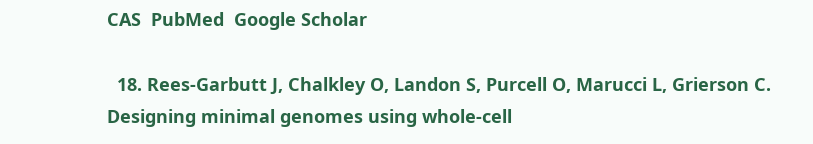CAS  PubMed  Google Scholar

  18. Rees-Garbutt J, Chalkley O, Landon S, Purcell O, Marucci L, Grierson C. Designing minimal genomes using whole-cell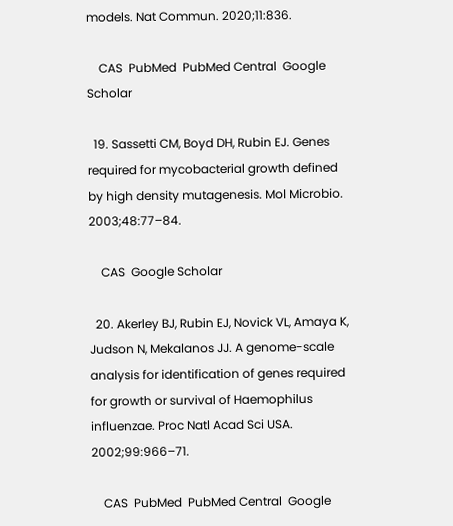models. Nat Commun. 2020;11:836.

    CAS  PubMed  PubMed Central  Google Scholar

  19. Sassetti CM, Boyd DH, Rubin EJ. Genes required for mycobacterial growth defined by high density mutagenesis. Mol Microbio. 2003;48:77–84.

    CAS  Google Scholar

  20. Akerley BJ, Rubin EJ, Novick VL, Amaya K, Judson N, Mekalanos JJ. A genome-scale analysis for identification of genes required for growth or survival of Haemophilus influenzae. Proc Natl Acad Sci USA. 2002;99:966–71.

    CAS  PubMed  PubMed Central  Google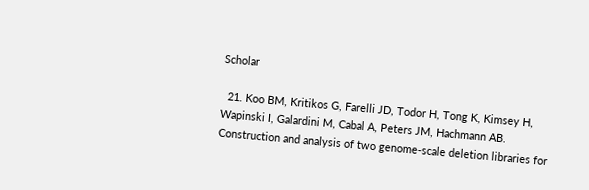Scholar

  21. Koo BM, Kritikos G, Farelli JD, Todor H, Tong K, Kimsey H, Wapinski I, Galardini M, Cabal A, Peters JM, Hachmann AB. Construction and analysis of two genome-scale deletion libraries for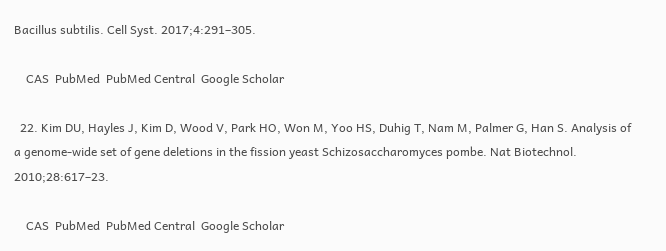Bacillus subtilis. Cell Syst. 2017;4:291–305.

    CAS  PubMed  PubMed Central  Google Scholar

  22. Kim DU, Hayles J, Kim D, Wood V, Park HO, Won M, Yoo HS, Duhig T, Nam M, Palmer G, Han S. Analysis of a genome-wide set of gene deletions in the fission yeast Schizosaccharomyces pombe. Nat Biotechnol. 2010;28:617–23.

    CAS  PubMed  PubMed Central  Google Scholar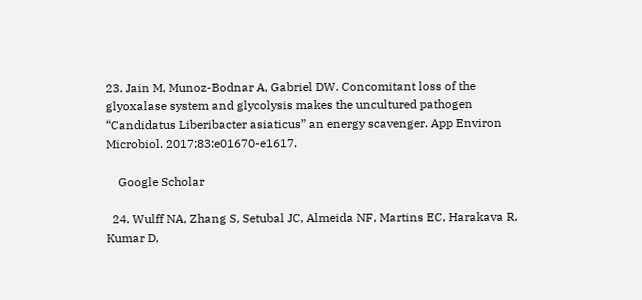23. Jain M, Munoz-Bodnar A, Gabriel DW. Concomitant loss of the glyoxalase system and glycolysis makes the uncultured pathogen “Candidatus Liberibacter asiaticus” an energy scavenger. App Environ Microbiol. 2017;83:e01670-e1617.

    Google Scholar

  24. Wulff NA, Zhang S, Setubal JC, Almeida NF, Martins EC, Harakava R, Kumar D,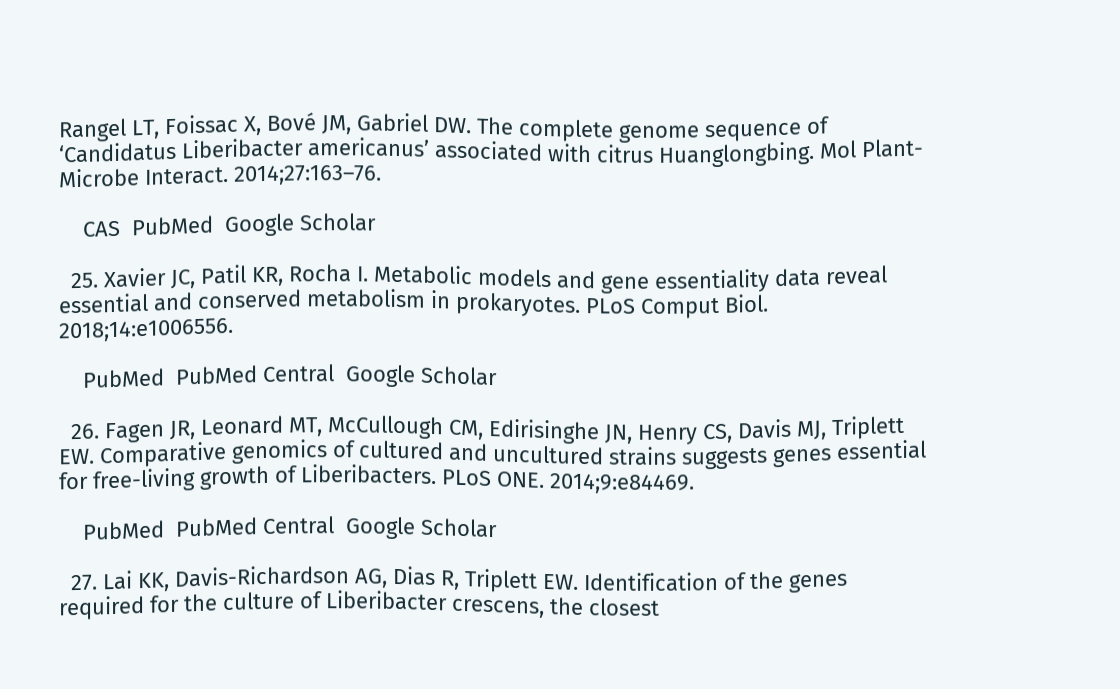Rangel LT, Foissac X, Bové JM, Gabriel DW. The complete genome sequence of ‘Candidatus Liberibacter americanus’ associated with citrus Huanglongbing. Mol Plant-Microbe Interact. 2014;27:163–76.

    CAS  PubMed  Google Scholar

  25. Xavier JC, Patil KR, Rocha I. Metabolic models and gene essentiality data reveal essential and conserved metabolism in prokaryotes. PLoS Comput Biol. 2018;14:e1006556.

    PubMed  PubMed Central  Google Scholar

  26. Fagen JR, Leonard MT, McCullough CM, Edirisinghe JN, Henry CS, Davis MJ, Triplett EW. Comparative genomics of cultured and uncultured strains suggests genes essential for free-living growth of Liberibacters. PLoS ONE. 2014;9:e84469.

    PubMed  PubMed Central  Google Scholar

  27. Lai KK, Davis-Richardson AG, Dias R, Triplett EW. Identification of the genes required for the culture of Liberibacter crescens, the closest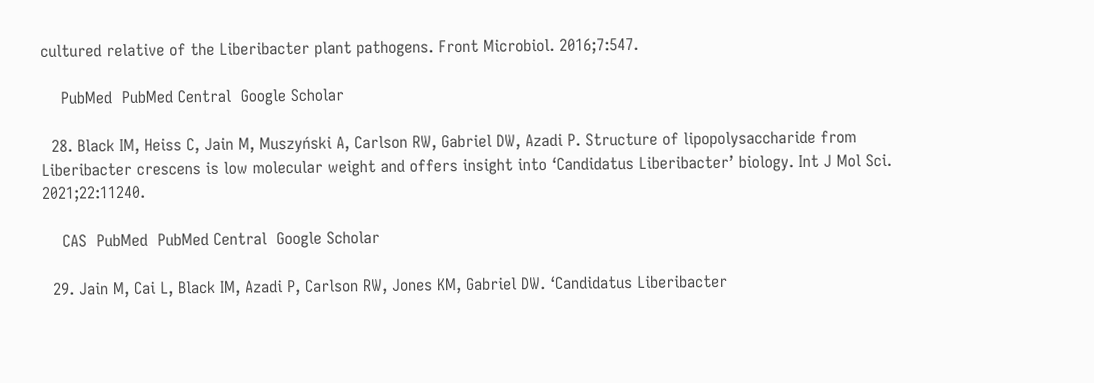cultured relative of the Liberibacter plant pathogens. Front Microbiol. 2016;7:547.

    PubMed  PubMed Central  Google Scholar

  28. Black IM, Heiss C, Jain M, Muszyński A, Carlson RW, Gabriel DW, Azadi P. Structure of lipopolysaccharide from Liberibacter crescens is low molecular weight and offers insight into ‘Candidatus Liberibacter’ biology. Int J Mol Sci. 2021;22:11240.

    CAS  PubMed  PubMed Central  Google Scholar

  29. Jain M, Cai L, Black IM, Azadi P, Carlson RW, Jones KM, Gabriel DW. ‘Candidatus Liberibacter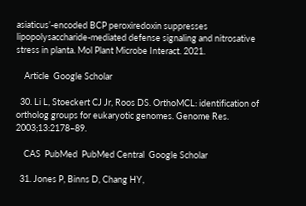asiaticus’-encoded BCP peroxiredoxin suppresses lipopolysaccharide-mediated defense signaling and nitrosative stress in planta. Mol Plant Microbe Interact. 2021.

    Article  Google Scholar

  30. Li L, Stoeckert CJ Jr, Roos DS. OrthoMCL: identification of ortholog groups for eukaryotic genomes. Genome Res. 2003;13:2178–89.

    CAS  PubMed  PubMed Central  Google Scholar

  31. Jones P, Binns D, Chang HY,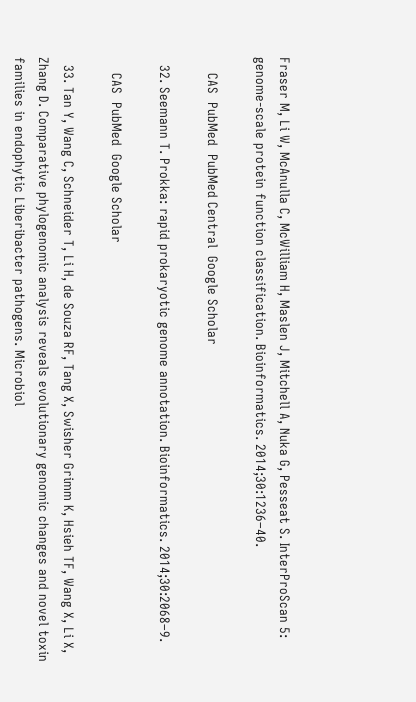Fraser M, Li W, McAnulla C, McWilliam H, Maslen J, Mitchell A, Nuka G, Pesseat S. InterProScan 5: genome-scale protein function classification. Bioinformatics. 2014;30:1236–40.

    CAS  PubMed  PubMed Central  Google Scholar

  32. Seemann T. Prokka: rapid prokaryotic genome annotation. Bioinformatics. 2014;30:2068–9.

    CAS  PubMed  Google Scholar

  33. Tan Y, Wang C, Schneider T, Li H, de Souza RF, Tang X, Swisher Grimm K, Hsieh TF, Wang X, Li X, Zhang D. Comparative phylogenomic analysis reveals evolutionary genomic changes and novel toxin families in endophytic Liberibacter pathogens. Microbiol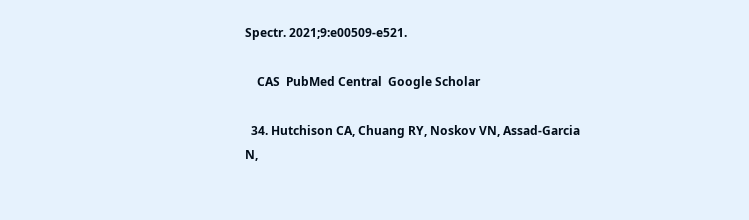Spectr. 2021;9:e00509-e521.

    CAS  PubMed Central  Google Scholar

  34. Hutchison CA, Chuang RY, Noskov VN, Assad-Garcia N,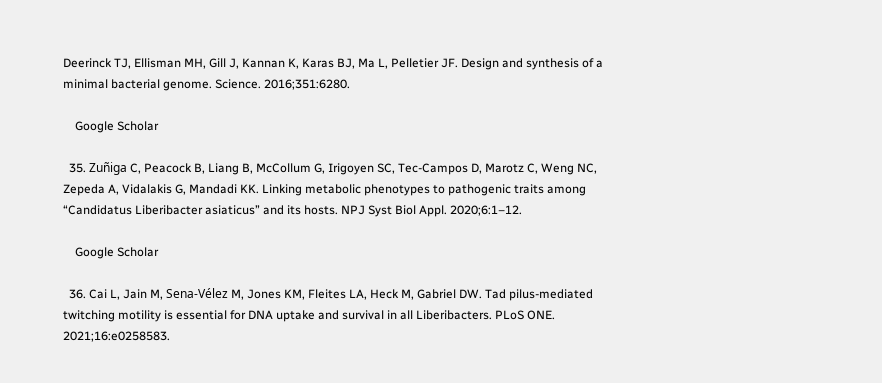Deerinck TJ, Ellisman MH, Gill J, Kannan K, Karas BJ, Ma L, Pelletier JF. Design and synthesis of a minimal bacterial genome. Science. 2016;351:6280.

    Google Scholar

  35. Zuñiga C, Peacock B, Liang B, McCollum G, Irigoyen SC, Tec-Campos D, Marotz C, Weng NC, Zepeda A, Vidalakis G, Mandadi KK. Linking metabolic phenotypes to pathogenic traits among “Candidatus Liberibacter asiaticus” and its hosts. NPJ Syst Biol Appl. 2020;6:1–12.

    Google Scholar

  36. Cai L, Jain M, Sena-Vélez M, Jones KM, Fleites LA, Heck M, Gabriel DW. Tad pilus-mediated twitching motility is essential for DNA uptake and survival in all Liberibacters. PLoS ONE. 2021;16:e0258583.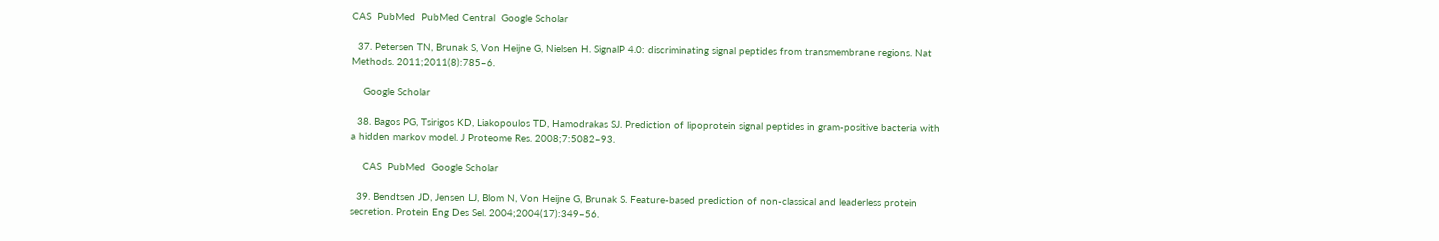CAS  PubMed  PubMed Central  Google Scholar

  37. Petersen TN, Brunak S, Von Heijne G, Nielsen H. SignalP 4.0: discriminating signal peptides from transmembrane regions. Nat Methods. 2011;2011(8):785–6.

    Google Scholar

  38. Bagos PG, Tsirigos KD, Liakopoulos TD, Hamodrakas SJ. Prediction of lipoprotein signal peptides in gram-positive bacteria with a hidden markov model. J Proteome Res. 2008;7:5082–93.

    CAS  PubMed  Google Scholar

  39. Bendtsen JD, Jensen LJ, Blom N, Von Heijne G, Brunak S. Feature-based prediction of non-classical and leaderless protein secretion. Protein Eng Des Sel. 2004;2004(17):349–56.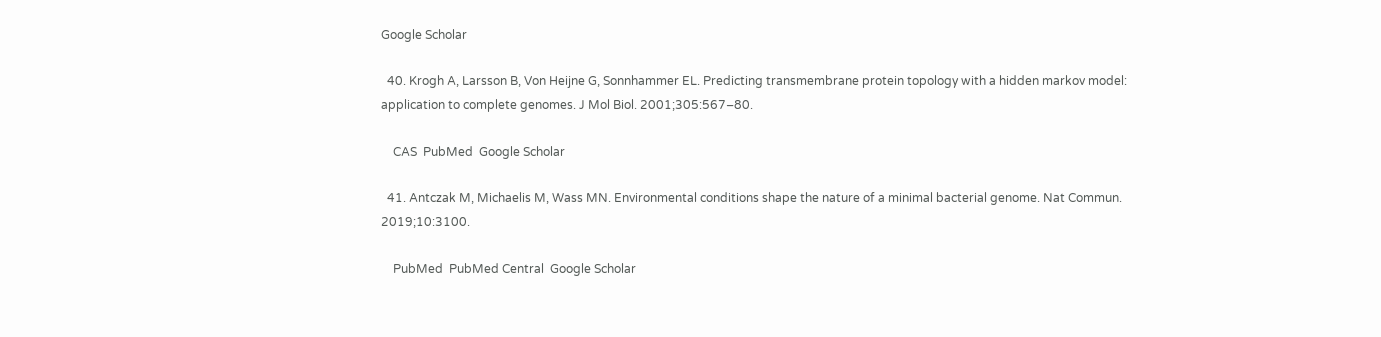Google Scholar

  40. Krogh A, Larsson B, Von Heijne G, Sonnhammer EL. Predicting transmembrane protein topology with a hidden markov model: application to complete genomes. J Mol Biol. 2001;305:567–80.

    CAS  PubMed  Google Scholar

  41. Antczak M, Michaelis M, Wass MN. Environmental conditions shape the nature of a minimal bacterial genome. Nat Commun. 2019;10:3100.

    PubMed  PubMed Central  Google Scholar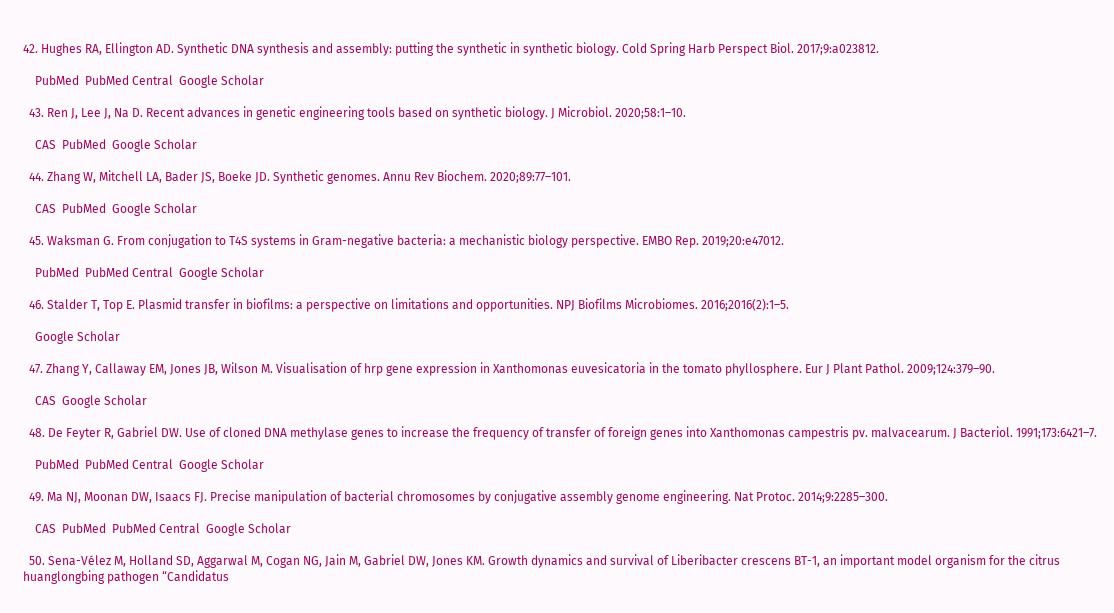42. Hughes RA, Ellington AD. Synthetic DNA synthesis and assembly: putting the synthetic in synthetic biology. Cold Spring Harb Perspect Biol. 2017;9:a023812.

    PubMed  PubMed Central  Google Scholar

  43. Ren J, Lee J, Na D. Recent advances in genetic engineering tools based on synthetic biology. J Microbiol. 2020;58:1–10.

    CAS  PubMed  Google Scholar

  44. Zhang W, Mitchell LA, Bader JS, Boeke JD. Synthetic genomes. Annu Rev Biochem. 2020;89:77–101.

    CAS  PubMed  Google Scholar

  45. Waksman G. From conjugation to T4S systems in Gram-negative bacteria: a mechanistic biology perspective. EMBO Rep. 2019;20:e47012.

    PubMed  PubMed Central  Google Scholar

  46. Stalder T, Top E. Plasmid transfer in biofilms: a perspective on limitations and opportunities. NPJ Biofilms Microbiomes. 2016;2016(2):1–5.

    Google Scholar

  47. Zhang Y, Callaway EM, Jones JB, Wilson M. Visualisation of hrp gene expression in Xanthomonas euvesicatoria in the tomato phyllosphere. Eur J Plant Pathol. 2009;124:379–90.

    CAS  Google Scholar

  48. De Feyter R, Gabriel DW. Use of cloned DNA methylase genes to increase the frequency of transfer of foreign genes into Xanthomonas campestris pv. malvacearum. J Bacteriol. 1991;173:6421–7.

    PubMed  PubMed Central  Google Scholar

  49. Ma NJ, Moonan DW, Isaacs FJ. Precise manipulation of bacterial chromosomes by conjugative assembly genome engineering. Nat Protoc. 2014;9:2285–300.

    CAS  PubMed  PubMed Central  Google Scholar

  50. Sena-Vélez M, Holland SD, Aggarwal M, Cogan NG, Jain M, Gabriel DW, Jones KM. Growth dynamics and survival of Liberibacter crescens BT-1, an important model organism for the citrus huanglongbing pathogen “Candidatus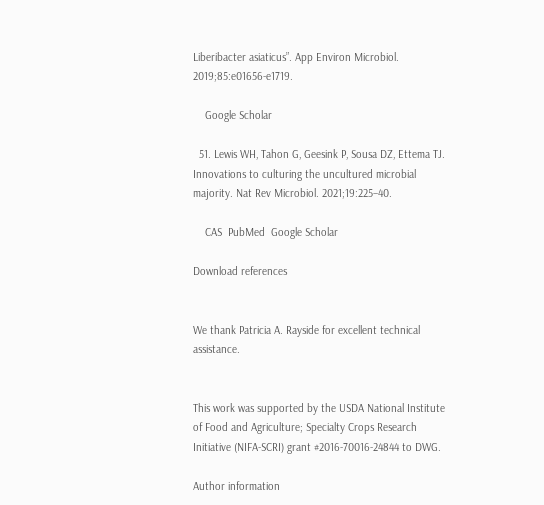Liberibacter asiaticus”. App Environ Microbiol. 2019;85:e01656-e1719.

    Google Scholar

  51. Lewis WH, Tahon G, Geesink P, Sousa DZ, Ettema TJ. Innovations to culturing the uncultured microbial majority. Nat Rev Microbiol. 2021;19:225–40.

    CAS  PubMed  Google Scholar

Download references


We thank Patricia A. Rayside for excellent technical assistance.


This work was supported by the USDA National Institute of Food and Agriculture; Specialty Crops Research Initiative (NIFA-SCRI) grant #2016-70016-24844 to DWG.

Author information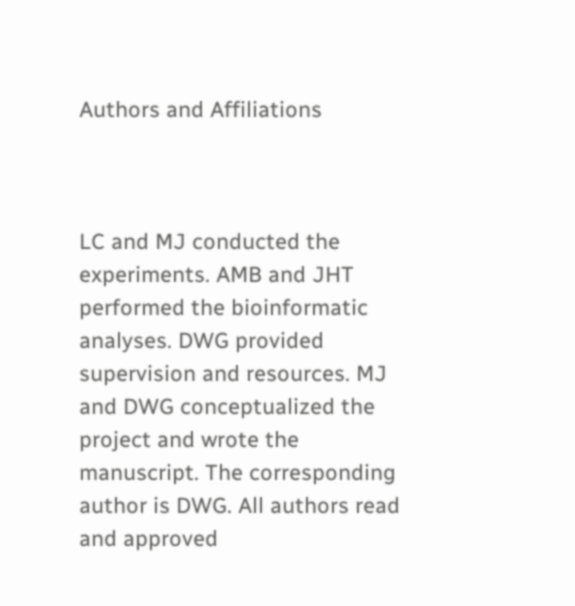Authors and Affiliations



LC and MJ conducted the experiments. AMB and JHT performed the bioinformatic analyses. DWG provided supervision and resources. MJ and DWG conceptualized the project and wrote the manuscript. The corresponding author is DWG. All authors read and approved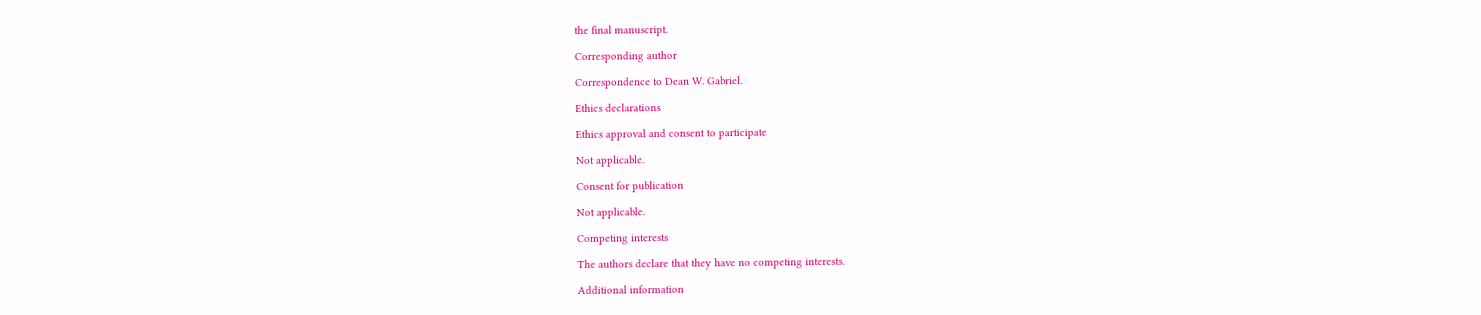the final manuscript.

Corresponding author

Correspondence to Dean W. Gabriel.

Ethics declarations

Ethics approval and consent to participate

Not applicable.

Consent for publication

Not applicable.

Competing interests

The authors declare that they have no competing interests.

Additional information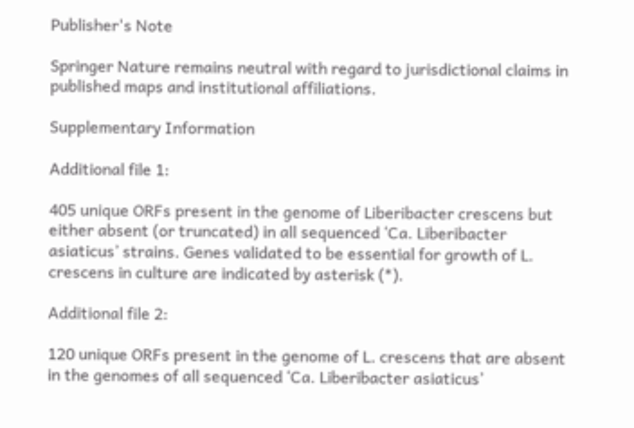Publisher's Note

Springer Nature remains neutral with regard to jurisdictional claims in published maps and institutional affiliations.

Supplementary Information

Additional file 1:

405 unique ORFs present in the genome of Liberibacter crescens but either absent (or truncated) in all sequenced ‘Ca. Liberibacter asiaticus’ strains. Genes validated to be essential for growth of L. crescens in culture are indicated by asterisk (*).

Additional file 2:

120 unique ORFs present in the genome of L. crescens that are absent in the genomes of all sequenced ‘Ca. Liberibacter asiaticus’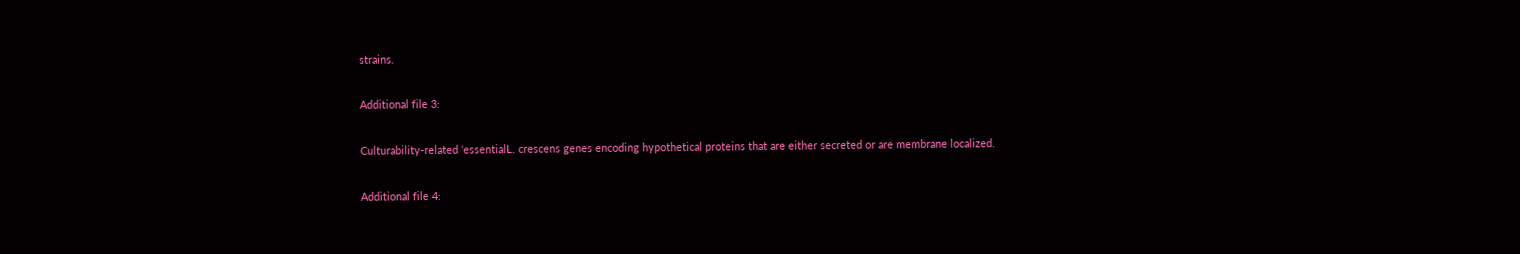strains.

Additional file 3:

Culturability-related ‘essentialL. crescens genes encoding hypothetical proteins that are either secreted or are membrane localized.

Additional file 4: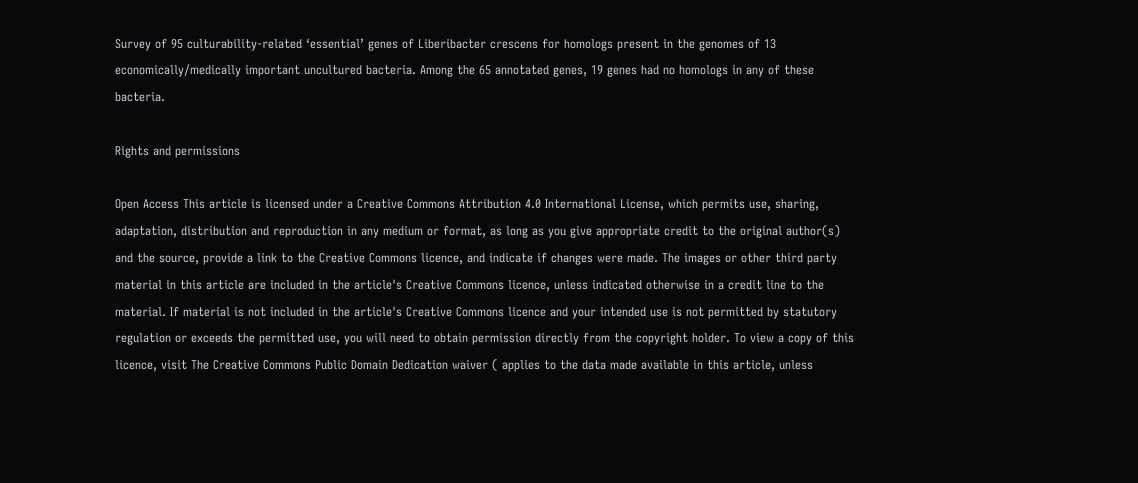Survey of 95 culturability-related ‘essential’ genes of Liberibacter crescens for homologs present in the genomes of 13 economically/medically important uncultured bacteria. Among the 65 annotated genes, 19 genes had no homologs in any of these bacteria.

Rights and permissions

Open Access This article is licensed under a Creative Commons Attribution 4.0 International License, which permits use, sharing, adaptation, distribution and reproduction in any medium or format, as long as you give appropriate credit to the original author(s) and the source, provide a link to the Creative Commons licence, and indicate if changes were made. The images or other third party material in this article are included in the article's Creative Commons licence, unless indicated otherwise in a credit line to the material. If material is not included in the article's Creative Commons licence and your intended use is not permitted by statutory regulation or exceeds the permitted use, you will need to obtain permission directly from the copyright holder. To view a copy of this licence, visit The Creative Commons Public Domain Dedication waiver ( applies to the data made available in this article, unless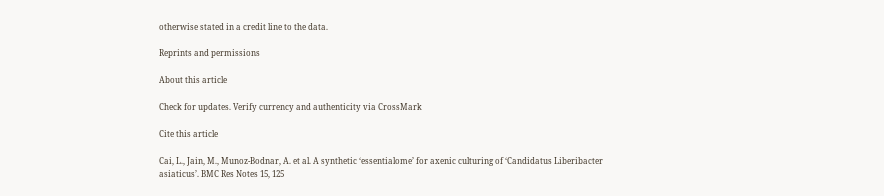otherwise stated in a credit line to the data.

Reprints and permissions

About this article

Check for updates. Verify currency and authenticity via CrossMark

Cite this article

Cai, L., Jain, M., Munoz-Bodnar, A. et al. A synthetic ‘essentialome’ for axenic culturing of ‘Candidatus Liberibacter asiaticus’. BMC Res Notes 15, 125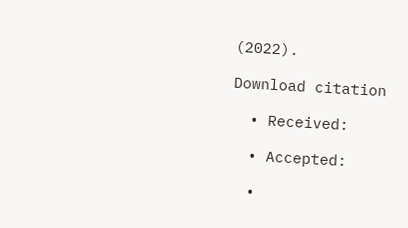(2022).

Download citation

  • Received:

  • Accepted:

  •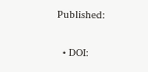Published:

  • DOI: